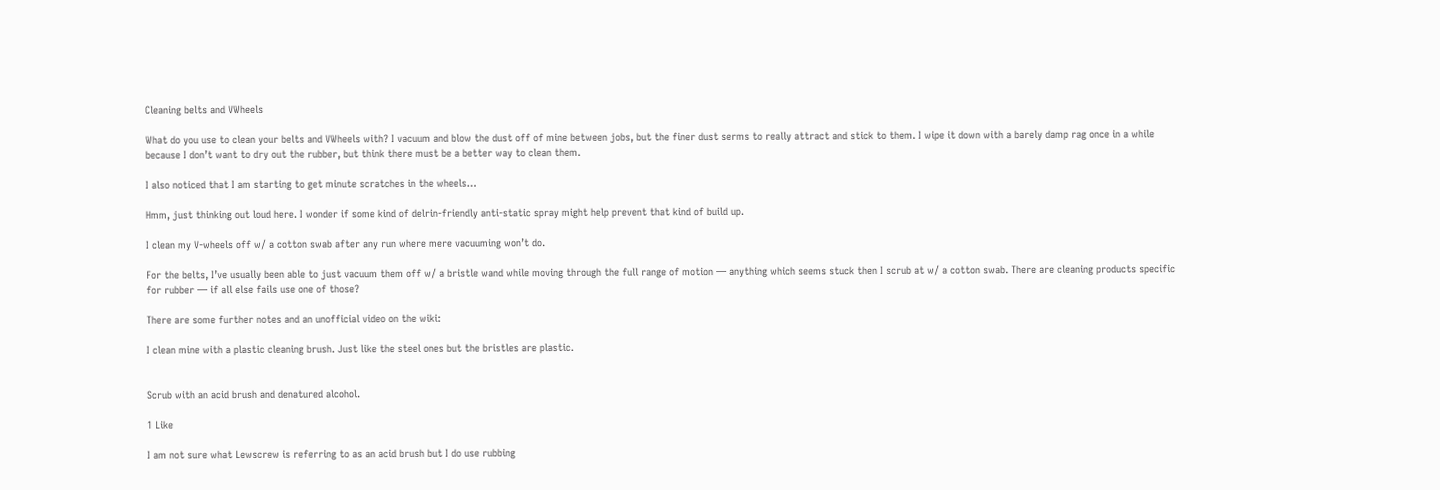Cleaning belts and VWheels

What do you use to clean your belts and VWheels with? I vacuum and blow the dust off of mine between jobs, but the finer dust serms to really attract and stick to them. I wipe it down with a barely damp rag once in a while because I don’t want to dry out the rubber, but think there must be a better way to clean them.

I also noticed that I am starting to get minute scratches in the wheels…

Hmm, just thinking out loud here. I wonder if some kind of delrin-friendly anti-static spray might help prevent that kind of build up.

I clean my V-wheels off w/ a cotton swab after any run where mere vacuuming won’t do.

For the belts, I’ve usually been able to just vacuum them off w/ a bristle wand while moving through the full range of motion — anything which seems stuck then I scrub at w/ a cotton swab. There are cleaning products specific for rubber — if all else fails use one of those?

There are some further notes and an unofficial video on the wiki:

I clean mine with a plastic cleaning brush. Just like the steel ones but the bristles are plastic.


Scrub with an acid brush and denatured alcohol.

1 Like

I am not sure what Lewscrew is referring to as an acid brush but I do use rubbing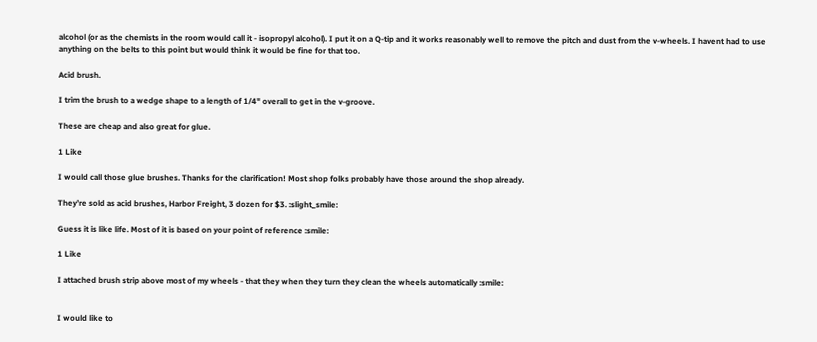alcohol (or as the chemists in the room would call it - isopropyl alcohol). I put it on a Q-tip and it works reasonably well to remove the pitch and dust from the v-wheels. I havent had to use anything on the belts to this point but would think it would be fine for that too.

Acid brush.

I trim the brush to a wedge shape to a length of 1/4" overall to get in the v-groove.

These are cheap and also great for glue.

1 Like

I would call those glue brushes. Thanks for the clarification! Most shop folks probably have those around the shop already.

They’re sold as acid brushes, Harbor Freight, 3 dozen for $3. :slight_smile:

Guess it is like life. Most of it is based on your point of reference :smile:

1 Like

I attached brush strip above most of my wheels - that they when they turn they clean the wheels automatically :smile:


I would like to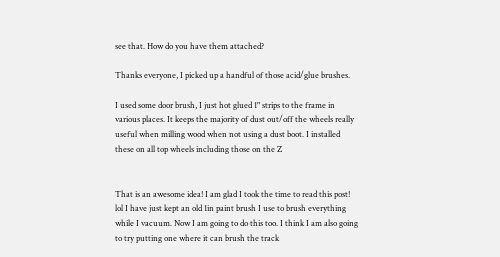see that. How do you have them attached?

Thanks everyone, I picked up a handful of those acid/glue brushes.

I used some door brush, I just hot glued 1" strips to the frame in various places. It keeps the majority of dust out/off the wheels really useful when milling wood when not using a dust boot. I installed these on all top wheels including those on the Z


That is an awesome idea! I am glad I took the time to read this post! lol I have just kept an old 1in paint brush I use to brush everything while I vacuum. Now I am going to do this too. I think I am also going to try putting one where it can brush the track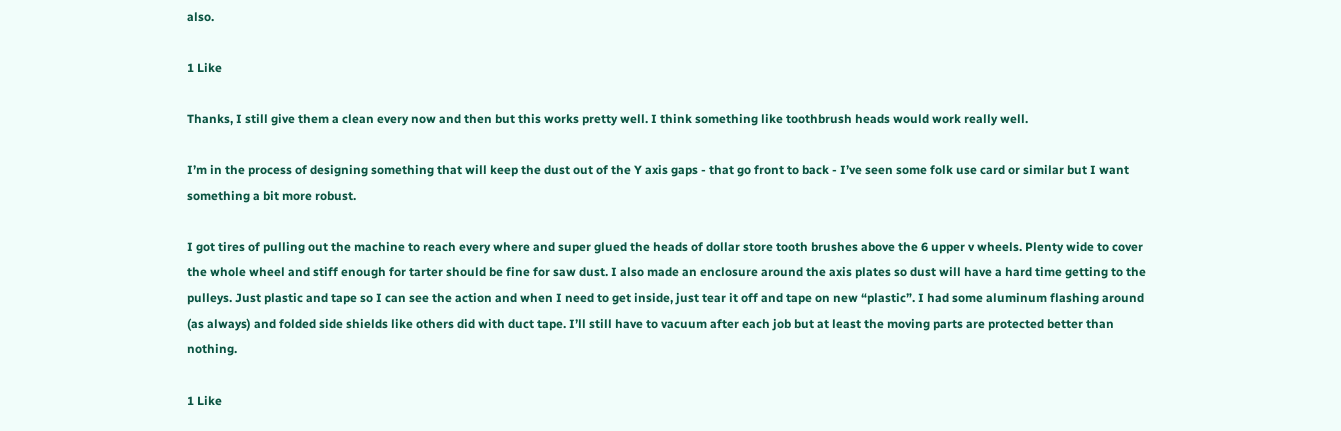also.

1 Like

Thanks, I still give them a clean every now and then but this works pretty well. I think something like toothbrush heads would work really well.

I’m in the process of designing something that will keep the dust out of the Y axis gaps - that go front to back - I’ve seen some folk use card or similar but I want something a bit more robust.

I got tires of pulling out the machine to reach every where and super glued the heads of dollar store tooth brushes above the 6 upper v wheels. Plenty wide to cover the whole wheel and stiff enough for tarter should be fine for saw dust. I also made an enclosure around the axis plates so dust will have a hard time getting to the pulleys. Just plastic and tape so I can see the action and when I need to get inside, just tear it off and tape on new “plastic”. I had some aluminum flashing around (as always) and folded side shields like others did with duct tape. I’ll still have to vacuum after each job but at least the moving parts are protected better than nothing.

1 Like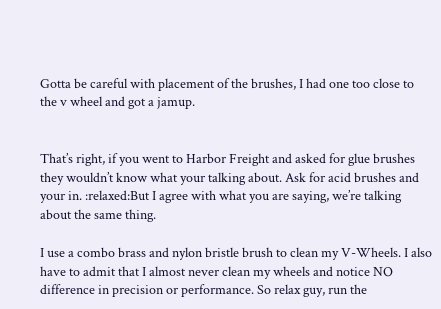Gotta be careful with placement of the brushes, I had one too close to the v wheel and got a jamup.


That’s right, if you went to Harbor Freight and asked for glue brushes they wouldn’t know what your talking about. Ask for acid brushes and your in. :relaxed:But I agree with what you are saying, we’re talking about the same thing.

I use a combo brass and nylon bristle brush to clean my V-Wheels. I also have to admit that I almost never clean my wheels and notice NO difference in precision or performance. So relax guy, run the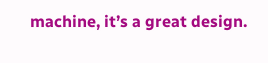machine, it’s a great design.